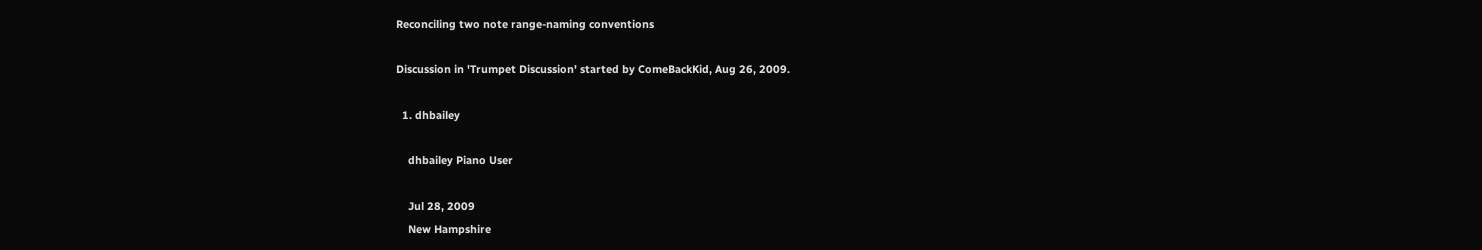Reconciling two note range-naming conventions

Discussion in 'Trumpet Discussion' started by ComeBackKid, Aug 26, 2009.

  1. dhbailey

    dhbailey Piano User

    Jul 28, 2009
    New Hampshire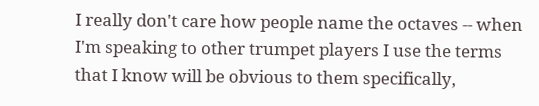I really don't care how people name the octaves -- when I'm speaking to other trumpet players I use the terms that I know will be obvious to them specifically,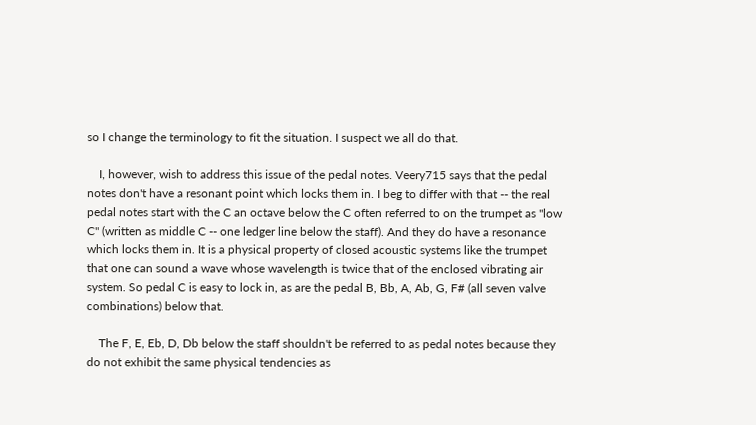so I change the terminology to fit the situation. I suspect we all do that.

    I, however, wish to address this issue of the pedal notes. Veery715 says that the pedal notes don't have a resonant point which locks them in. I beg to differ with that -- the real pedal notes start with the C an octave below the C often referred to on the trumpet as "low C" (written as middle C -- one ledger line below the staff). And they do have a resonance which locks them in. It is a physical property of closed acoustic systems like the trumpet that one can sound a wave whose wavelength is twice that of the enclosed vibrating air system. So pedal C is easy to lock in, as are the pedal B, Bb, A, Ab, G, F# (all seven valve combinations) below that.

    The F, E, Eb, D, Db below the staff shouldn't be referred to as pedal notes because they do not exhibit the same physical tendencies as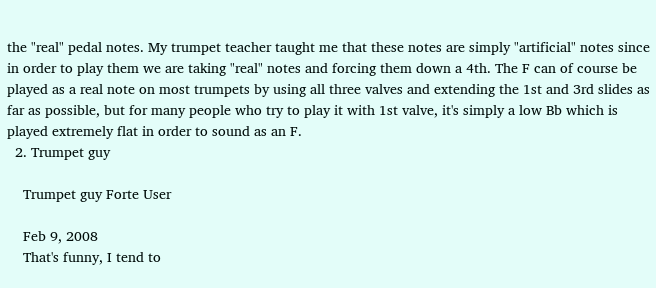the "real" pedal notes. My trumpet teacher taught me that these notes are simply "artificial" notes since in order to play them we are taking "real" notes and forcing them down a 4th. The F can of course be played as a real note on most trumpets by using all three valves and extending the 1st and 3rd slides as far as possible, but for many people who try to play it with 1st valve, it's simply a low Bb which is played extremely flat in order to sound as an F.
  2. Trumpet guy

    Trumpet guy Forte User

    Feb 9, 2008
    That's funny, I tend to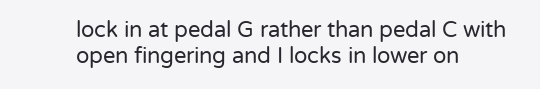lock in at pedal G rather than pedal C with open fingering and I locks in lower on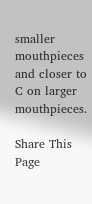smaller mouthpieces and closer to C on larger mouthpieces.

Share This Page